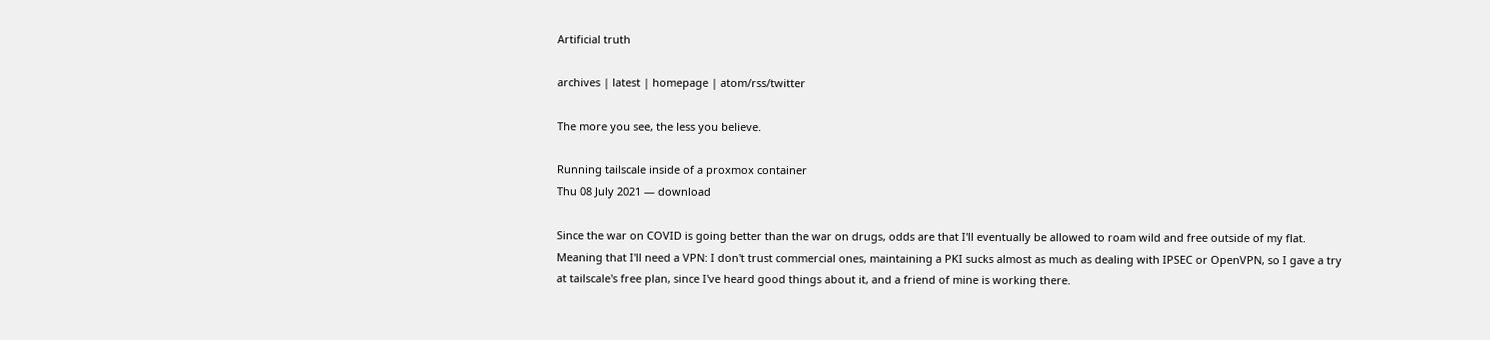Artificial truth

archives | latest | homepage | atom/rss/twitter

The more you see, the less you believe.

Running tailscale inside of a proxmox container
Thu 08 July 2021 — download

Since the war on COVID is going better than the war on drugs, odds are that I'll eventually be allowed to roam wild and free outside of my flat. Meaning that I'll need a VPN: I don't trust commercial ones, maintaining a PKI sucks almost as much as dealing with IPSEC or OpenVPN, so I gave a try at tailscale's free plan, since I've heard good things about it, and a friend of mine is working there.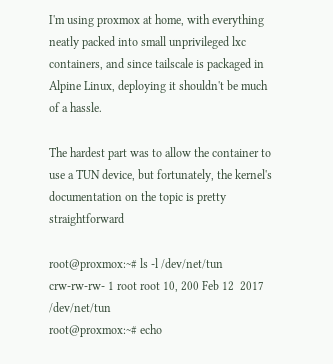I'm using proxmox at home, with everything neatly packed into small unprivileged lxc containers, and since tailscale is packaged in Alpine Linux, deploying it shouldn't be much of a hassle.

The hardest part was to allow the container to use a TUN device, but fortunately, the kernel's documentation on the topic is pretty straightforward

root@proxmox:~# ls -l /dev/net/tun
crw-rw-rw- 1 root root 10, 200 Feb 12  2017 /dev/net/tun
root@proxmox:~# echo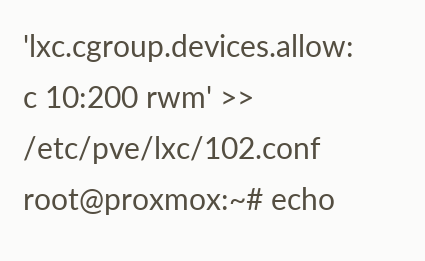'lxc.cgroup.devices.allow: c 10:200 rwm' >> /etc/pve/lxc/102.conf
root@proxmox:~# echo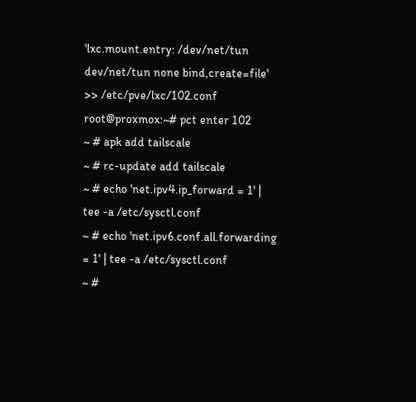'lxc.mount.entry: /dev/net/tun dev/net/tun none bind,create=file' >> /etc/pve/lxc/102.conf
root@proxmox:~# pct enter 102
~ # apk add tailscale
~ # rc-update add tailscale
~ # echo 'net.ipv4.ip_forward = 1' | tee -a /etc/sysctl.conf
~ # echo 'net.ipv6.conf.all.forwarding = 1' | tee -a /etc/sysctl.conf
~ #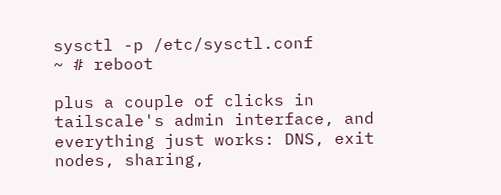sysctl -p /etc/sysctl.conf
~ # reboot

plus a couple of clicks in tailscale's admin interface, and everything just works: DNS, exit nodes, sharing,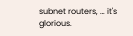subnet routers, … it's glorious.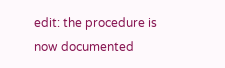edit: the procedure is now documented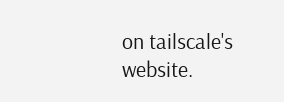on tailscale's website.